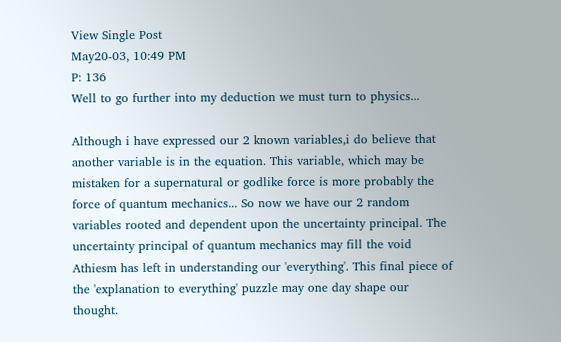View Single Post
May20-03, 10:49 PM
P: 136
Well to go further into my deduction we must turn to physics...

Although i have expressed our 2 known variables,i do believe that another variable is in the equation. This variable, which may be mistaken for a supernatural or godlike force is more probably the force of quantum mechanics... So now we have our 2 random variables rooted and dependent upon the uncertainty principal. The uncertainty principal of quantum mechanics may fill the void Athiesm has left in understanding our 'everything'. This final piece of the 'explanation to everything' puzzle may one day shape our thought.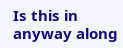Is this in anyway along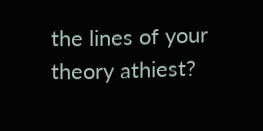the lines of your theory athiest?